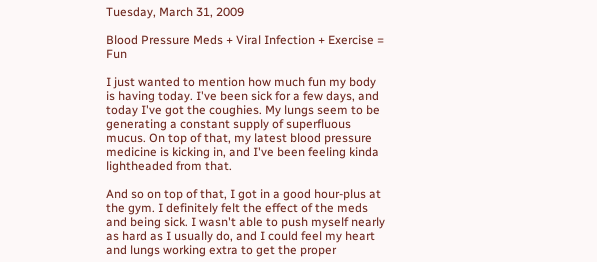Tuesday, March 31, 2009

Blood Pressure Meds + Viral Infection + Exercise = Fun

I just wanted to mention how much fun my body is having today. I've been sick for a few days, and today I've got the coughies. My lungs seem to be generating a constant supply of superfluous mucus. On top of that, my latest blood pressure medicine is kicking in, and I've been feeling kinda lightheaded from that.

And so on top of that, I got in a good hour-plus at the gym. I definitely felt the effect of the meds and being sick. I wasn't able to push myself nearly as hard as I usually do, and I could feel my heart and lungs working extra to get the proper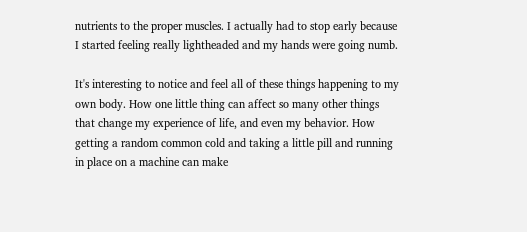nutrients to the proper muscles. I actually had to stop early because I started feeling really lightheaded and my hands were going numb.

It's interesting to notice and feel all of these things happening to my own body. How one little thing can affect so many other things that change my experience of life, and even my behavior. How getting a random common cold and taking a little pill and running in place on a machine can make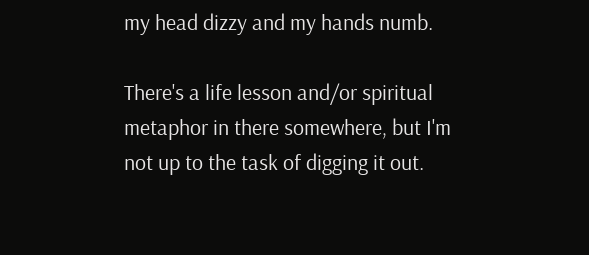my head dizzy and my hands numb.

There's a life lesson and/or spiritual metaphor in there somewhere, but I'm not up to the task of digging it out.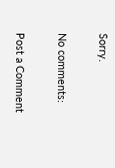Sorry.

No comments:

Post a Comment